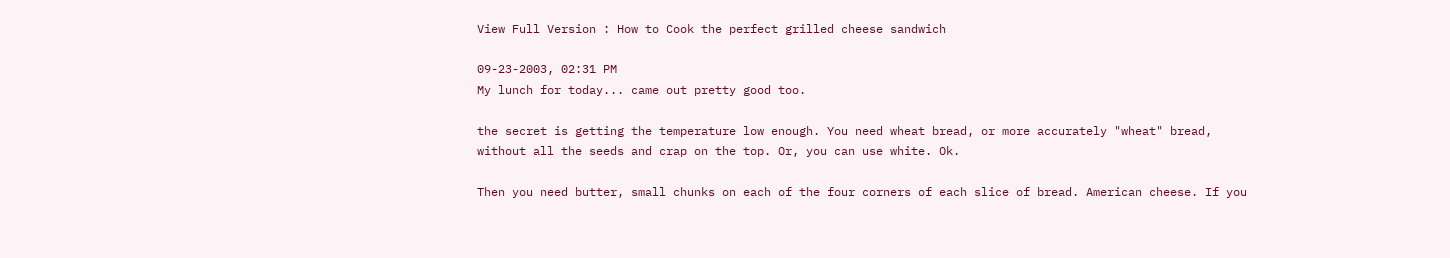View Full Version : How to Cook the perfect grilled cheese sandwich

09-23-2003, 02:31 PM
My lunch for today... came out pretty good too.

the secret is getting the temperature low enough. You need wheat bread, or more accurately "wheat" bread, without all the seeds and crap on the top. Or, you can use white. Ok.

Then you need butter, small chunks on each of the four corners of each slice of bread. American cheese. If you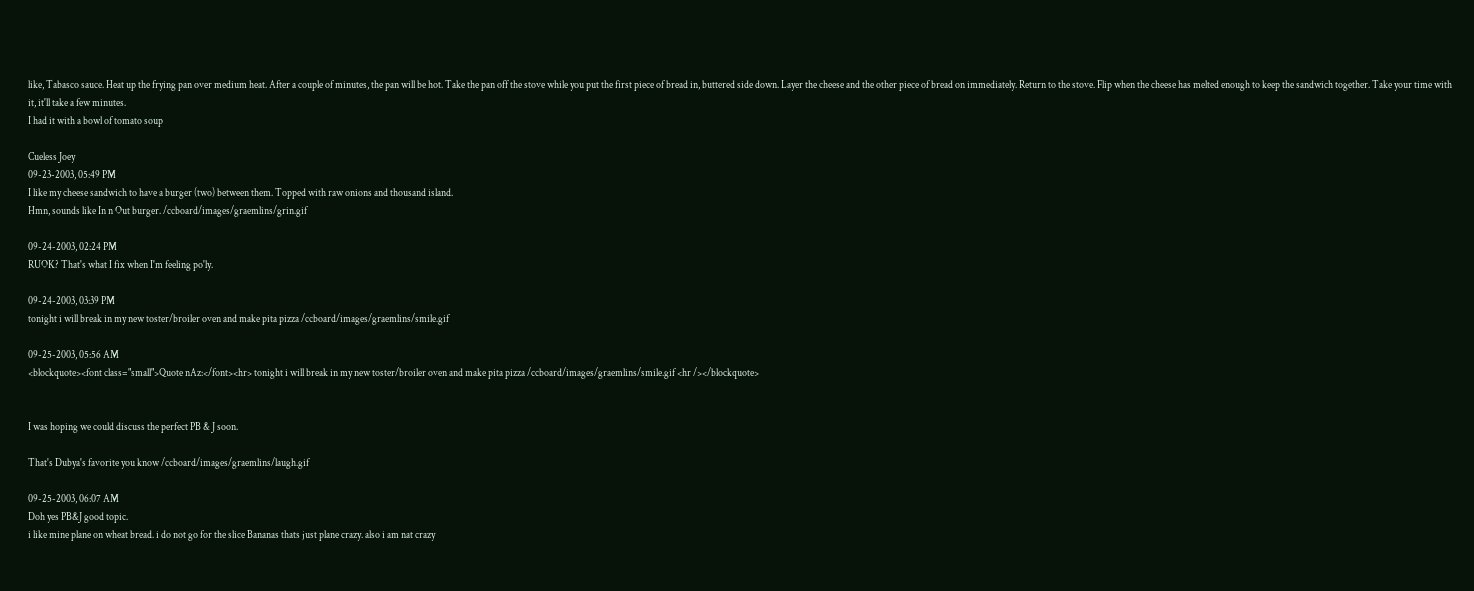like, Tabasco sauce. Heat up the frying pan over medium heat. After a couple of minutes, the pan will be hot. Take the pan off the stove while you put the first piece of bread in, buttered side down. Layer the cheese and the other piece of bread on immediately. Return to the stove. Flip when the cheese has melted enough to keep the sandwich together. Take your time with it, it'll take a few minutes.
I had it with a bowl of tomato soup

Cueless Joey
09-23-2003, 05:49 PM
I like my cheese sandwich to have a burger (two) between them. Topped with raw onions and thousand island.
Hmn, sounds like In n Out burger. /ccboard/images/graemlins/grin.gif

09-24-2003, 02:24 PM
RUOK? That's what I fix when I'm feeling po'ly.

09-24-2003, 03:39 PM
tonight i will break in my new toster/broiler oven and make pita pizza /ccboard/images/graemlins/smile.gif

09-25-2003, 05:56 AM
<blockquote><font class="small">Quote nAz:</font><hr> tonight i will break in my new toster/broiler oven and make pita pizza /ccboard/images/graemlins/smile.gif <hr /></blockquote>


I was hoping we could discuss the perfect PB & J soon.

That's Dubya's favorite you know /ccboard/images/graemlins/laugh.gif

09-25-2003, 06:07 AM
Doh yes PB&J good topic.
i like mine plane on wheat bread. i do not go for the slice Bananas thats just plane crazy. also i am nat crazy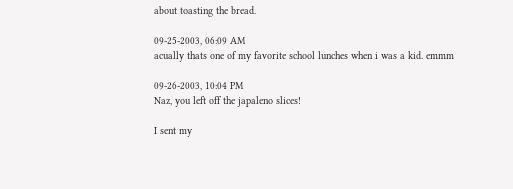about toasting the bread.

09-25-2003, 06:09 AM
acually thats one of my favorite school lunches when i was a kid. emmm

09-26-2003, 10:04 PM
Naz, you left off the japaleno slices!

I sent my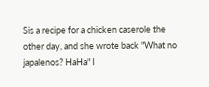Sis a recipe for a chicken caserole the other day, and she wrote back "What no japalenos? HaHa" I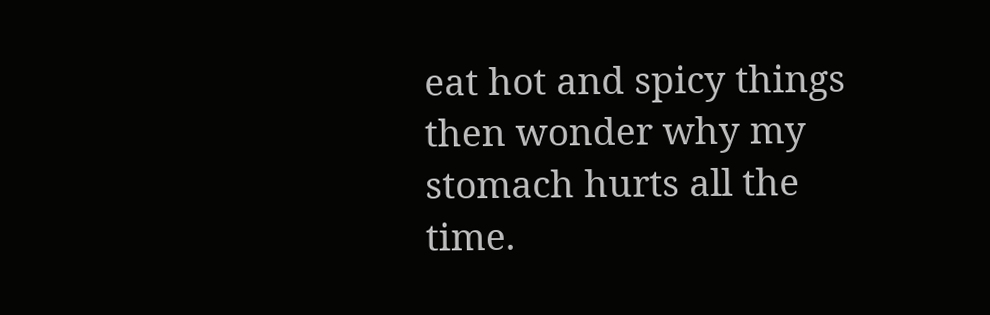eat hot and spicy things then wonder why my stomach hurts all the time.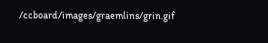/ccboard/images/graemlins/grin.gif